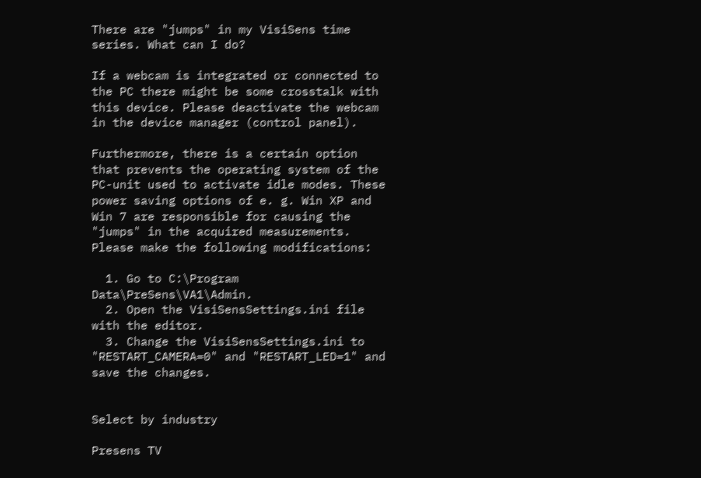There are "jumps" in my VisiSens time series. What can I do?

If a webcam is integrated or connected to the PC there might be some crosstalk with this device. Please deactivate the webcam in the device manager (control panel).

Furthermore, there is a certain option that prevents the operating system of the PC-unit used to activate idle modes. These power saving options of e. g. Win XP and Win 7 are responsible for causing the "jumps" in the acquired measurements.
Please make the following modifications:

  1. Go to C:\Program Data\PreSens\VA1\Admin.
  2. Open the VisiSensSettings.ini file with the editor.
  3. Change the VisiSensSettings.ini to "RESTART_CAMERA=0" and "RESTART_LED=1" and save the changes.


Select by industry

Presens TV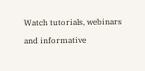Watch tutorials, webinars and informative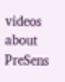videos about PreSens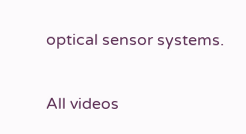optical sensor systems.

All videos